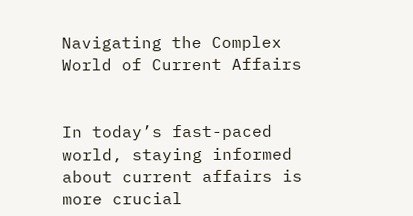Navigating the Complex World of Current Affairs


In today’s fast-paced world, staying informed about current affairs is more crucial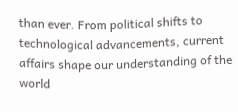than ever. From political shifts to technological advancements, current affairs shape our understanding of the world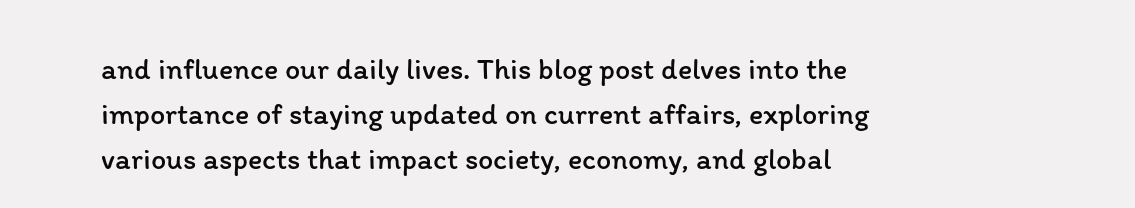and influence our daily lives. This blog post delves into the importance of staying updated on current affairs, exploring various aspects that impact society, economy, and global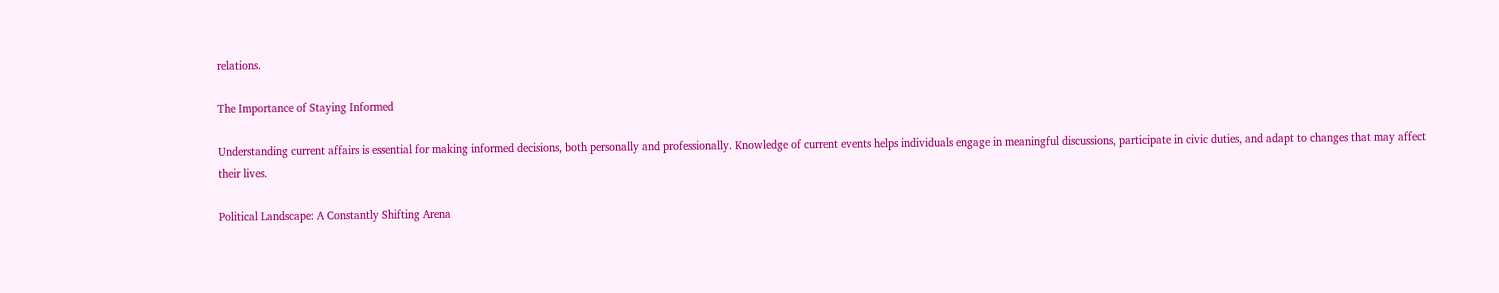relations.

The Importance of Staying Informed

Understanding current affairs is essential for making informed decisions, both personally and professionally. Knowledge of current events helps individuals engage in meaningful discussions, participate in civic duties, and adapt to changes that may affect their lives.

Political Landscape: A Constantly Shifting Arena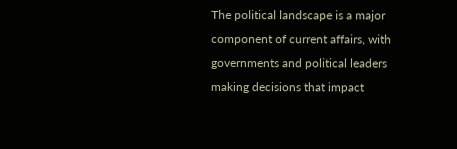The political landscape is a major component of current affairs, with governments and political leaders making decisions that impact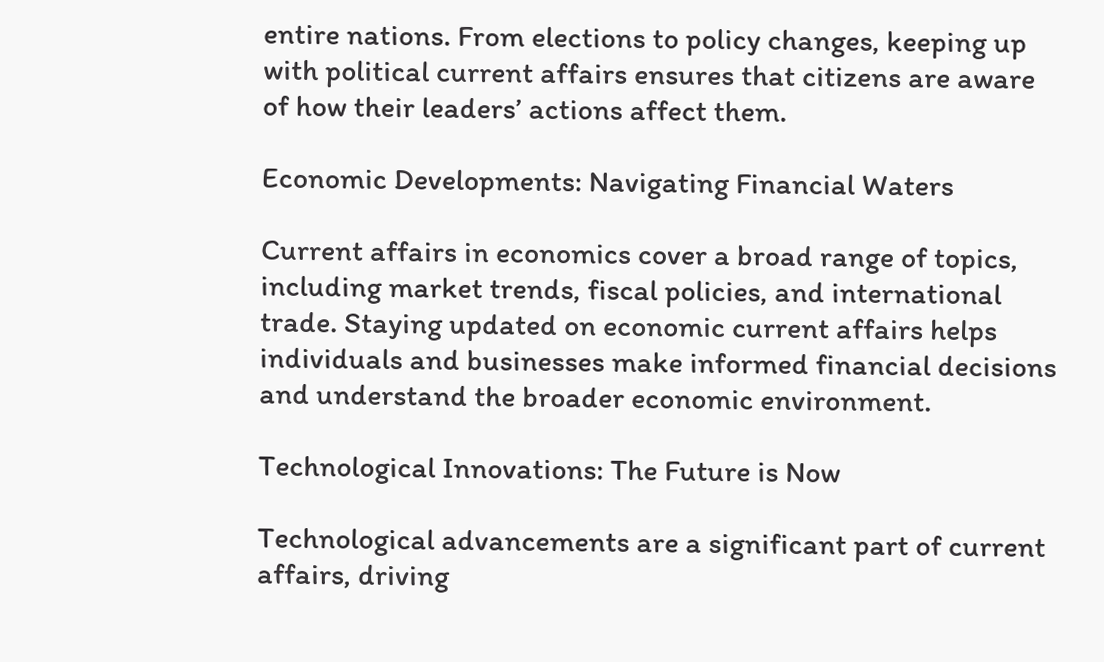entire nations. From elections to policy changes, keeping up with political current affairs ensures that citizens are aware of how their leaders’ actions affect them.

Economic Developments: Navigating Financial Waters

Current affairs in economics cover a broad range of topics, including market trends, fiscal policies, and international trade. Staying updated on economic current affairs helps individuals and businesses make informed financial decisions and understand the broader economic environment.

Technological Innovations: The Future is Now

Technological advancements are a significant part of current affairs, driving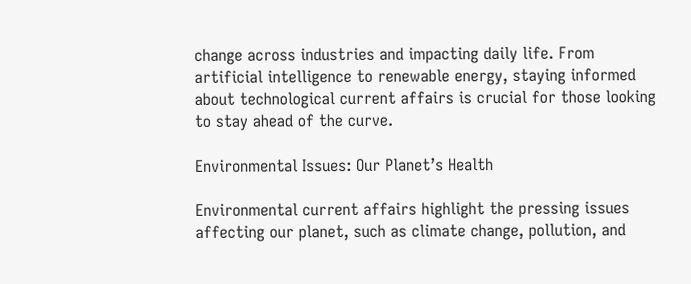change across industries and impacting daily life. From artificial intelligence to renewable energy, staying informed about technological current affairs is crucial for those looking to stay ahead of the curve.

Environmental Issues: Our Planet’s Health

Environmental current affairs highlight the pressing issues affecting our planet, such as climate change, pollution, and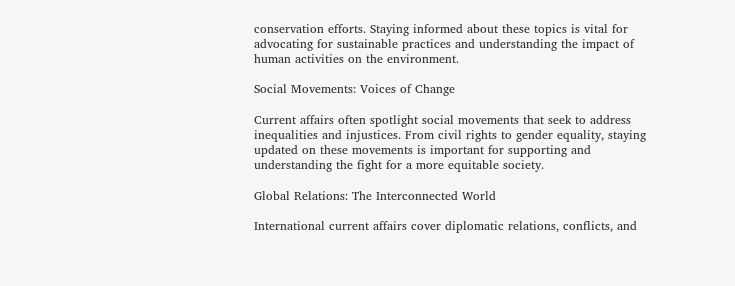conservation efforts. Staying informed about these topics is vital for advocating for sustainable practices and understanding the impact of human activities on the environment.

Social Movements: Voices of Change

Current affairs often spotlight social movements that seek to address inequalities and injustices. From civil rights to gender equality, staying updated on these movements is important for supporting and understanding the fight for a more equitable society.

Global Relations: The Interconnected World

International current affairs cover diplomatic relations, conflicts, and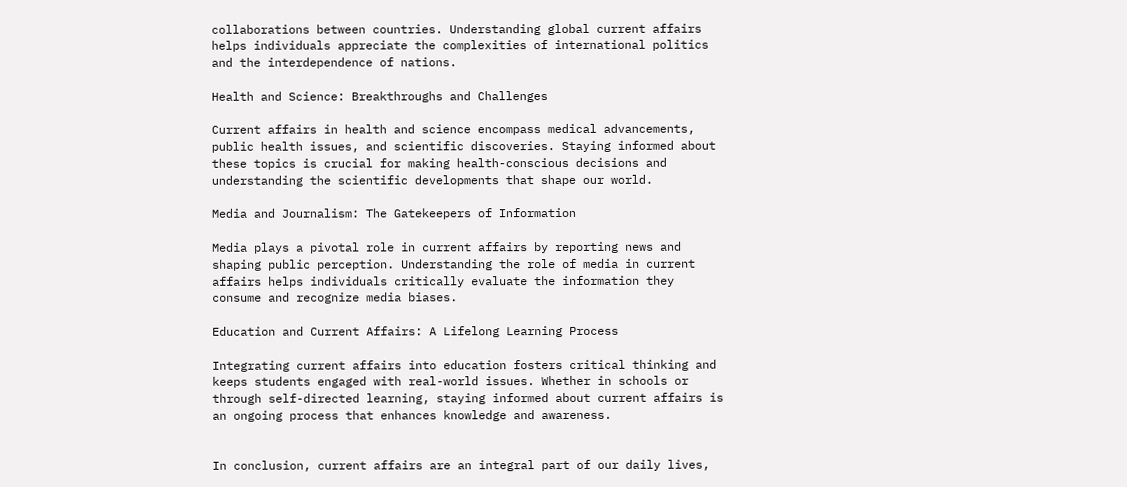collaborations between countries. Understanding global current affairs helps individuals appreciate the complexities of international politics and the interdependence of nations.

Health and Science: Breakthroughs and Challenges

Current affairs in health and science encompass medical advancements, public health issues, and scientific discoveries. Staying informed about these topics is crucial for making health-conscious decisions and understanding the scientific developments that shape our world.

Media and Journalism: The Gatekeepers of Information

Media plays a pivotal role in current affairs by reporting news and shaping public perception. Understanding the role of media in current affairs helps individuals critically evaluate the information they consume and recognize media biases.

Education and Current Affairs: A Lifelong Learning Process

Integrating current affairs into education fosters critical thinking and keeps students engaged with real-world issues. Whether in schools or through self-directed learning, staying informed about current affairs is an ongoing process that enhances knowledge and awareness.


In conclusion, current affairs are an integral part of our daily lives,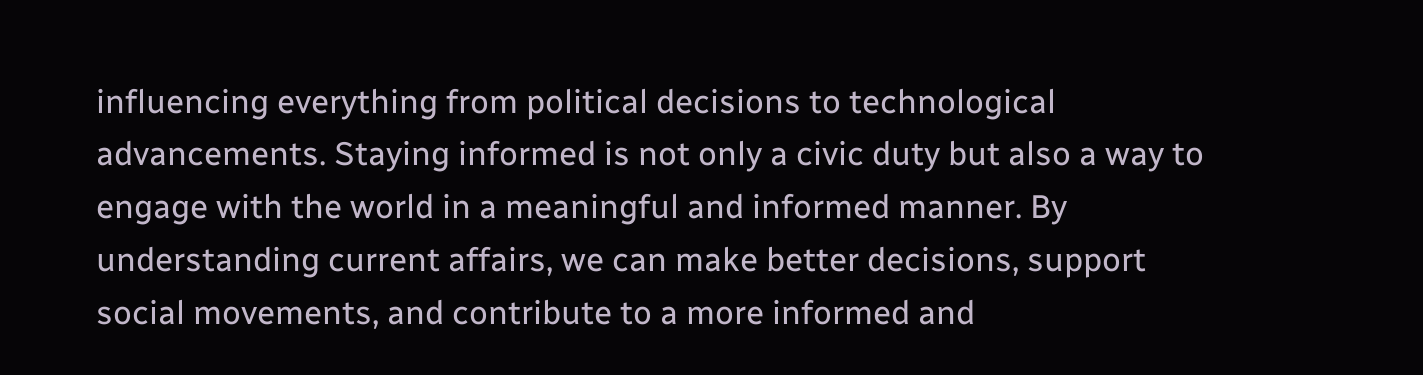influencing everything from political decisions to technological advancements. Staying informed is not only a civic duty but also a way to engage with the world in a meaningful and informed manner. By understanding current affairs, we can make better decisions, support social movements, and contribute to a more informed and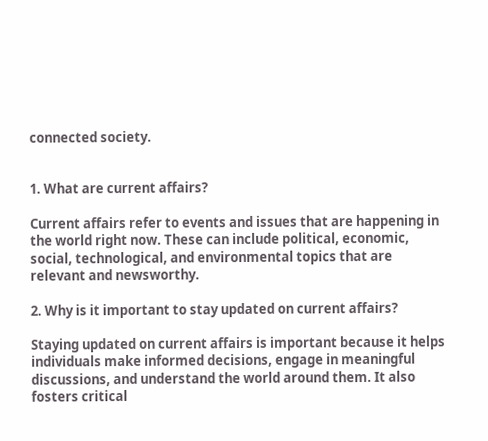connected society.


1. What are current affairs?

Current affairs refer to events and issues that are happening in the world right now. These can include political, economic, social, technological, and environmental topics that are relevant and newsworthy.

2. Why is it important to stay updated on current affairs?

Staying updated on current affairs is important because it helps individuals make informed decisions, engage in meaningful discussions, and understand the world around them. It also fosters critical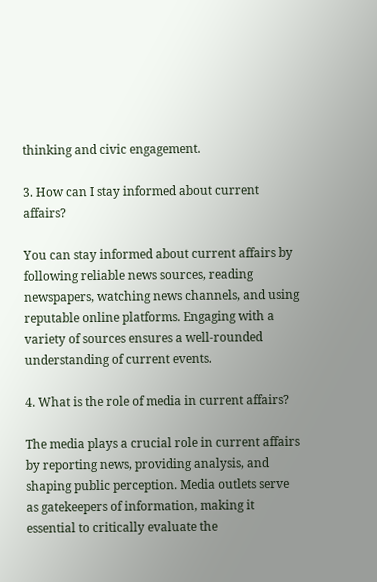thinking and civic engagement.

3. How can I stay informed about current affairs?

You can stay informed about current affairs by following reliable news sources, reading newspapers, watching news channels, and using reputable online platforms. Engaging with a variety of sources ensures a well-rounded understanding of current events.

4. What is the role of media in current affairs?

The media plays a crucial role in current affairs by reporting news, providing analysis, and shaping public perception. Media outlets serve as gatekeepers of information, making it essential to critically evaluate the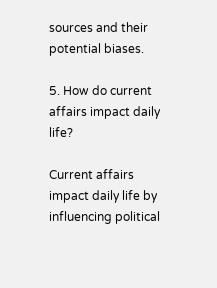sources and their potential biases.

5. How do current affairs impact daily life?

Current affairs impact daily life by influencing political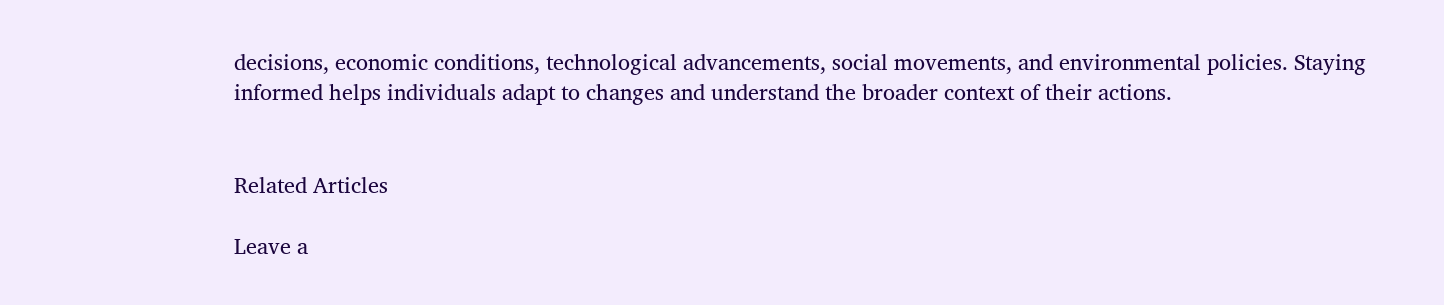decisions, economic conditions, technological advancements, social movements, and environmental policies. Staying informed helps individuals adapt to changes and understand the broader context of their actions.


Related Articles

Leave a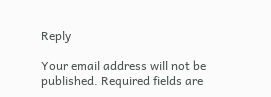Reply

Your email address will not be published. Required fields are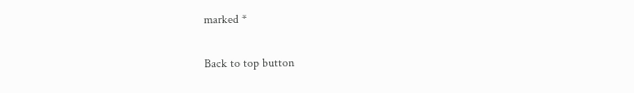marked *

Back to top button